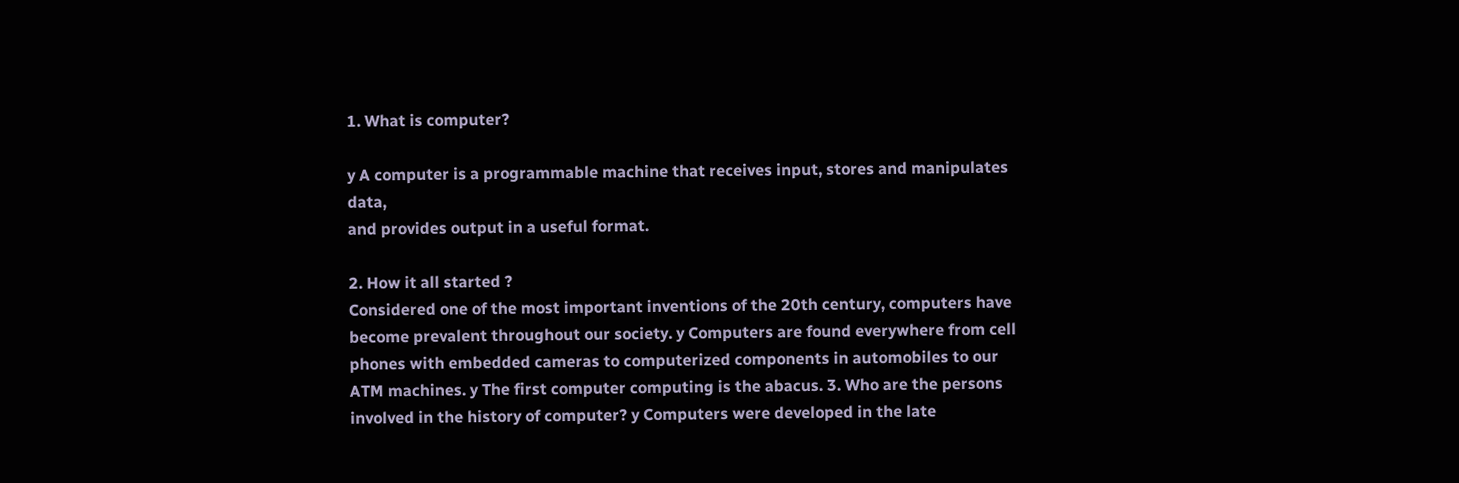1. What is computer?

y A computer is a programmable machine that receives input, stores and manipulates data,
and provides output in a useful format.

2. How it all started ?
Considered one of the most important inventions of the 20th century, computers have become prevalent throughout our society. y Computers are found everywhere from cell phones with embedded cameras to computerized components in automobiles to our ATM machines. y The first computer computing is the abacus. 3. Who are the persons involved in the history of computer? y Computers were developed in the late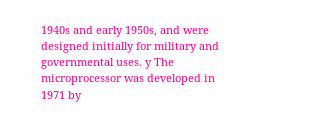1940s and early 1950s, and were designed initially for military and governmental uses. y The microprocessor was developed in 1971 by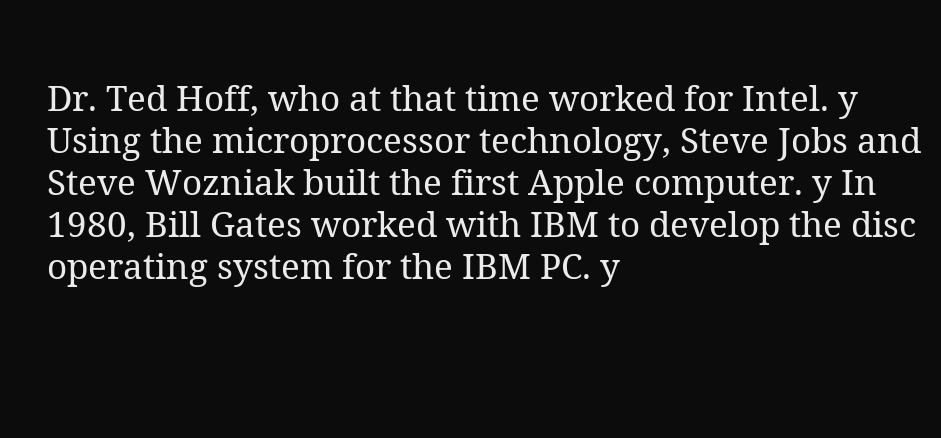Dr. Ted Hoff, who at that time worked for Intel. y Using the microprocessor technology, Steve Jobs and Steve Wozniak built the first Apple computer. y In 1980, Bill Gates worked with IBM to develop the disc operating system for the IBM PC. y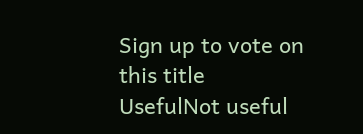Sign up to vote on this title
UsefulNot useful